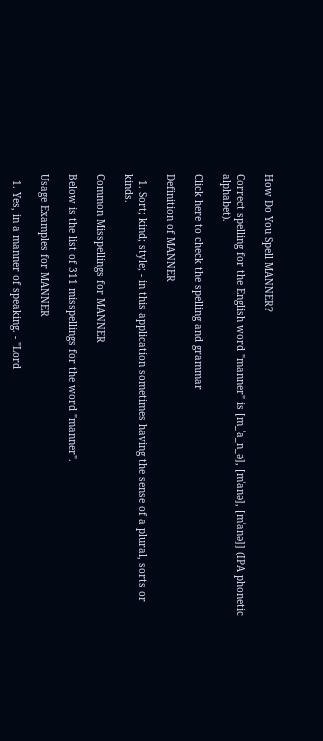How Do You Spell MANNER?

Correct spelling for the English word "manner" is [m_ˈa_n_ə], [mˈanə], [mˈanə]] (IPA phonetic alphabet).

Click here to check the spelling and grammar

Definition of MANNER

  1. Sort; kind; style; - in this application sometimes having the sense of a plural, sorts or kinds.

Common Misspellings for MANNER

Below is the list of 311 misspellings for the word "manner".

Usage Examples for MANNER

  1. Yes, in a manner of speaking. - "Lord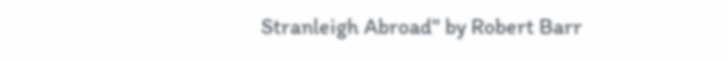Stranleigh Abroad" by Robert Barr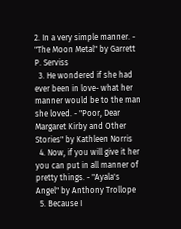2. In a very simple manner. - "The Moon Metal" by Garrett P. Serviss
  3. He wondered if she had ever been in love- what her manner would be to the man she loved. - "Poor, Dear Margaret Kirby and Other Stories" by Kathleen Norris
  4. Now, if you will give it her you can put in all manner of pretty things. - "Ayala's Angel" by Anthony Trollope
  5. Because I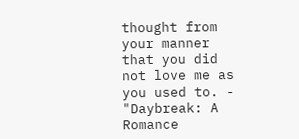thought from your manner that you did not love me as you used to. - "Daybreak: A Romance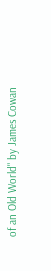of an Old World" by James Cowan